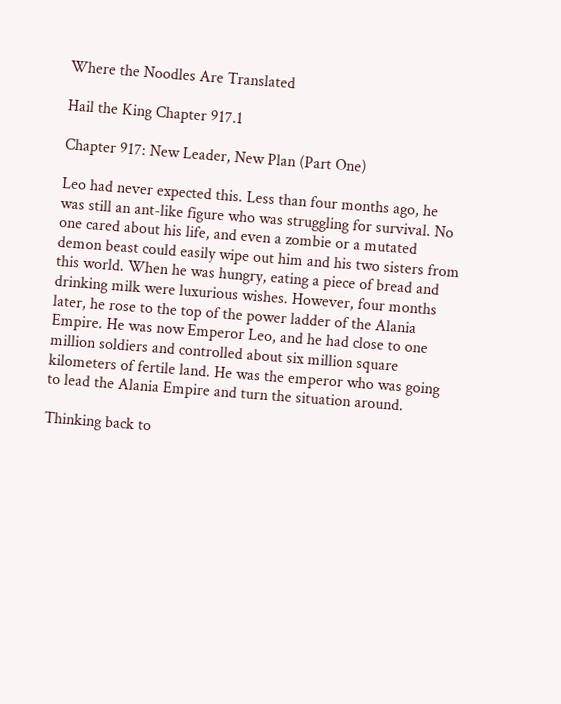Where the Noodles Are Translated

Hail the King Chapter 917.1

Chapter 917: New Leader, New Plan (Part One)

Leo had never expected this. Less than four months ago, he was still an ant-like figure who was struggling for survival. No one cared about his life, and even a zombie or a mutated demon beast could easily wipe out him and his two sisters from this world. When he was hungry, eating a piece of bread and drinking milk were luxurious wishes. However, four months later, he rose to the top of the power ladder of the Alania Empire. He was now Emperor Leo, and he had close to one million soldiers and controlled about six million square kilometers of fertile land. He was the emperor who was going to lead the Alania Empire and turn the situation around.

Thinking back to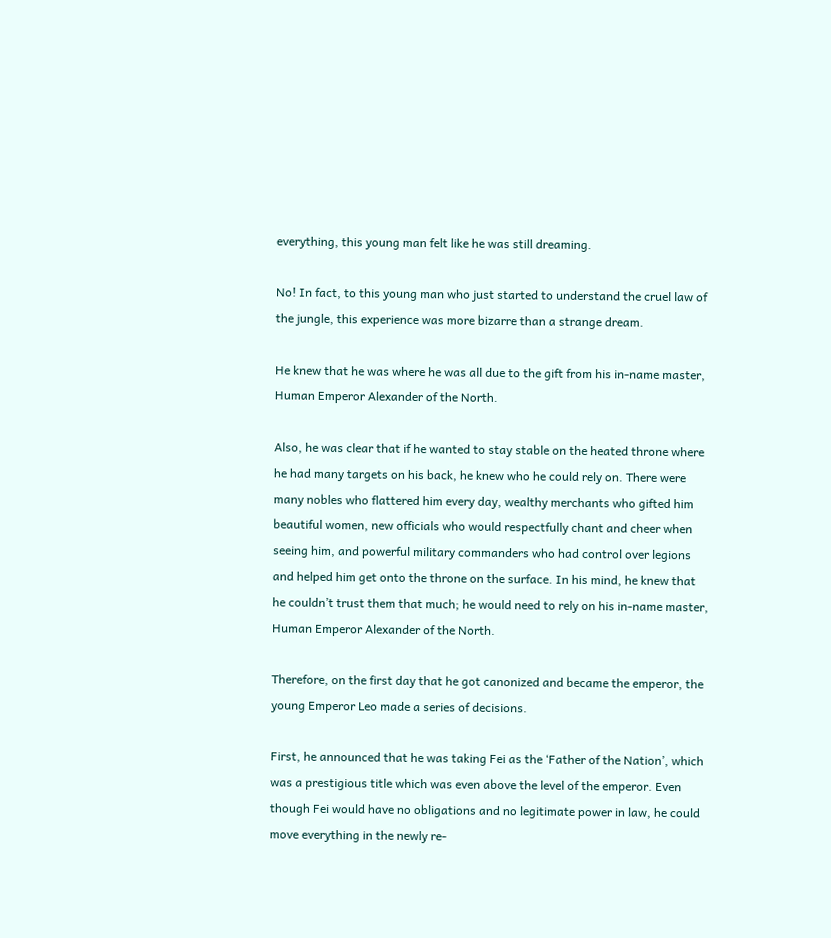everything, this young man felt like he was still dreaming.

No! In fact, to this young man who just started to understand the cruel law of the jungle, this experience was more bizarre than a strange dream.

He knew that he was where he was all due to the gift from his in-name master, Human Emperor Alexander of the North.

Also, he was clear that if he wanted to stay stable on the heated throne where he had many targets on his back, he knew who he could rely on. There were many nobles who flattered him every day, wealthy merchants who gifted him beautiful women, new officials who would respectfully chant and cheer when seeing him, and powerful military commanders who had control over legions and helped him get onto the throne on the surface. In his mind, he knew that he couldn’t trust them that much; he would need to rely on his in-name master, Human Emperor Alexander of the North.

Therefore, on the first day that he got canonized and became the emperor, the young Emperor Leo made a series of decisions.

First, he announced that he was taking Fei as the ‘Father of the Nation’, which was a prestigious title which was even above the level of the emperor. Even though Fei would have no obligations and no legitimate power in law, he could move everything in the newly re-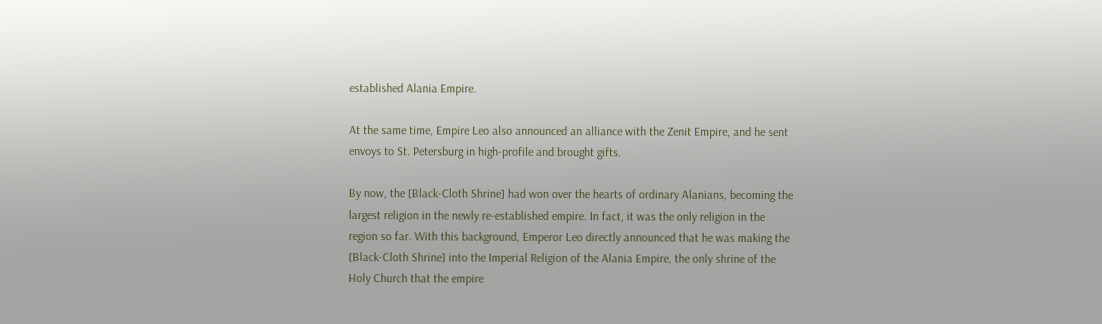established Alania Empire.

At the same time, Empire Leo also announced an alliance with the Zenit Empire, and he sent envoys to St. Petersburg in high-profile and brought gifts.

By now, the [Black-Cloth Shrine] had won over the hearts of ordinary Alanians, becoming the largest religion in the newly re-established empire. In fact, it was the only religion in the region so far. With this background, Emperor Leo directly announced that he was making the [Black-Cloth Shrine] into the Imperial Religion of the Alania Empire, the only shrine of the Holy Church that the empire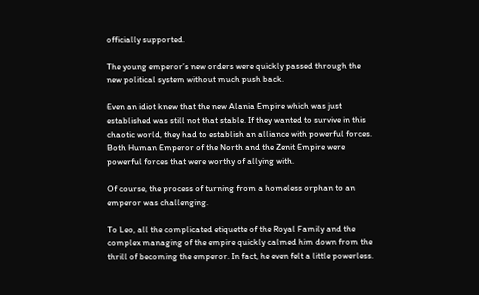officially supported.

The young emperor’s new orders were quickly passed through the new political system without much push back.

Even an idiot knew that the new Alania Empire which was just established was still not that stable. If they wanted to survive in this chaotic world, they had to establish an alliance with powerful forces. Both Human Emperor of the North and the Zenit Empire were powerful forces that were worthy of allying with.

Of course, the process of turning from a homeless orphan to an emperor was challenging.

To Leo, all the complicated etiquette of the Royal Family and the complex managing of the empire quickly calmed him down from the thrill of becoming the emperor. In fact, he even felt a little powerless.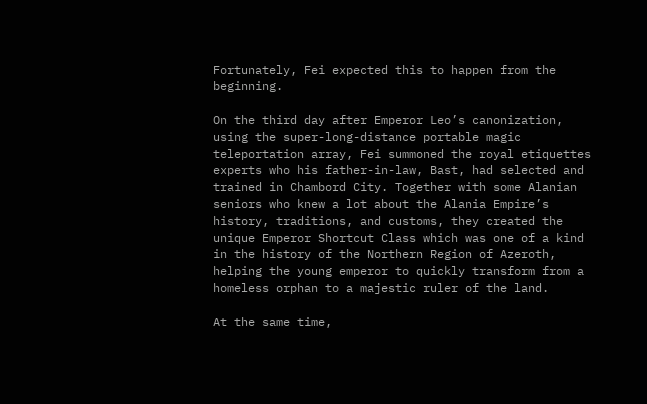Fortunately, Fei expected this to happen from the beginning.

On the third day after Emperor Leo’s canonization, using the super-long-distance portable magic teleportation array, Fei summoned the royal etiquettes experts who his father-in-law, Bast, had selected and trained in Chambord City. Together with some Alanian seniors who knew a lot about the Alania Empire’s history, traditions, and customs, they created the unique Emperor Shortcut Class which was one of a kind in the history of the Northern Region of Azeroth, helping the young emperor to quickly transform from a homeless orphan to a majestic ruler of the land.

At the same time,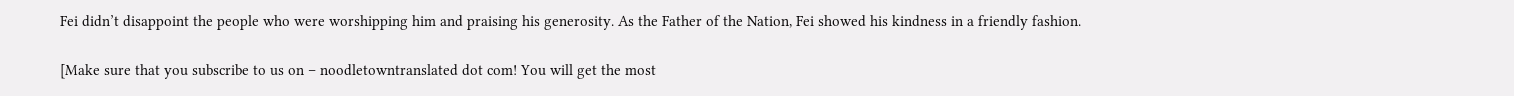Fei didn’t disappoint the people who were worshipping him and praising his generosity. As the Father of the Nation, Fei showed his kindness in a friendly fashion.

[Make sure that you subscribe to us on – noodletowntranslated dot com! You will get the most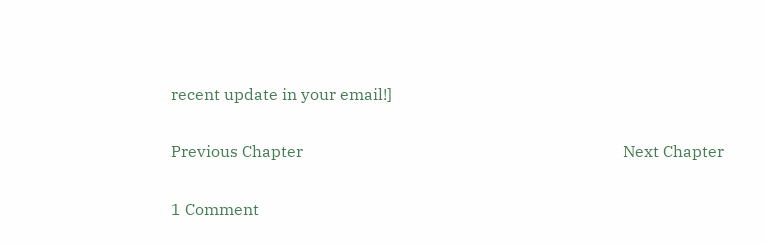recent update in your email!]

Previous Chapter                                                                                Next Chapter

1 Comment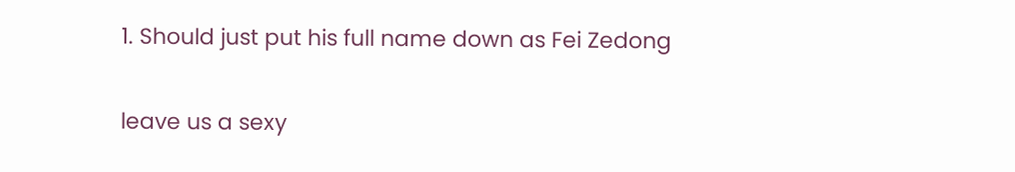1. Should just put his full name down as Fei Zedong

leave us a sexy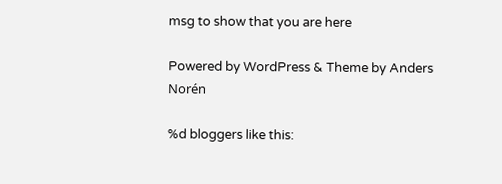msg to show that you are here

Powered by WordPress & Theme by Anders Norén

%d bloggers like this: